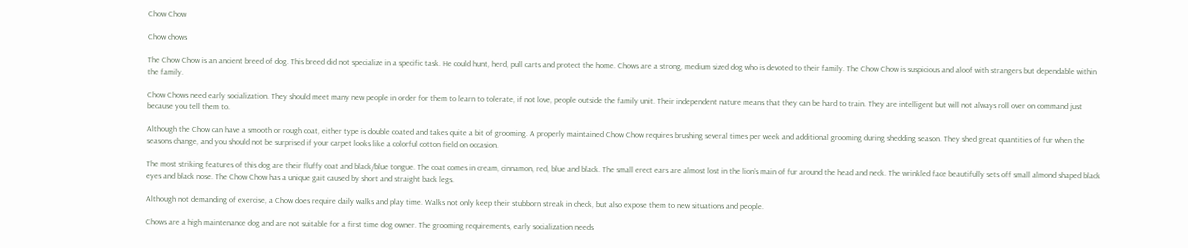Chow Chow

Chow chows

The Chow Chow is an ancient breed of dog. This breed did not specialize in a specific task. He could hunt, herd, pull carts and protect the home. Chows are a strong, medium sized dog who is devoted to their family. The Chow Chow is suspicious and aloof with strangers but dependable within the family.

Chow Chows need early socialization. They should meet many new people in order for them to learn to tolerate, if not love, people outside the family unit. Their independent nature means that they can be hard to train. They are intelligent but will not always roll over on command just because you tell them to.

Although the Chow can have a smooth or rough coat, either type is double coated and takes quite a bit of grooming. A properly maintained Chow Chow requires brushing several times per week and additional grooming during shedding season. They shed great quantities of fur when the seasons change, and you should not be surprised if your carpet looks like a colorful cotton field on occasion.

The most striking features of this dog are their fluffy coat and black/blue tongue. The coat comes in cream, cinnamon, red, blue and black. The small erect ears are almost lost in the lion’s main of fur around the head and neck. The wrinkled face beautifully sets off small almond shaped black eyes and black nose. The Chow Chow has a unique gait caused by short and straight back legs.

Although not demanding of exercise, a Chow does require daily walks and play time. Walks not only keep their stubborn streak in check, but also expose them to new situations and people.

Chows are a high maintenance dog and are not suitable for a first time dog owner. The grooming requirements, early socialization needs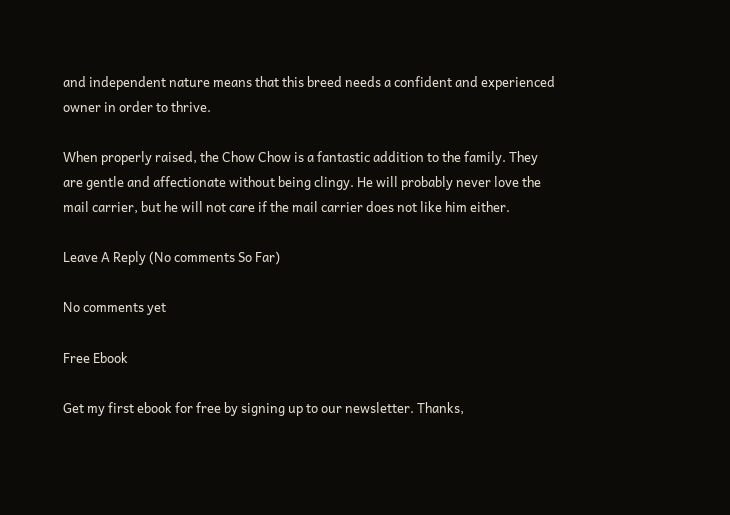and independent nature means that this breed needs a confident and experienced owner in order to thrive.

When properly raised, the Chow Chow is a fantastic addition to the family. They are gentle and affectionate without being clingy. He will probably never love the mail carrier, but he will not care if the mail carrier does not like him either.

Leave A Reply (No comments So Far)

No comments yet

Free Ebook

Get my first ebook for free by signing up to our newsletter. Thanks,